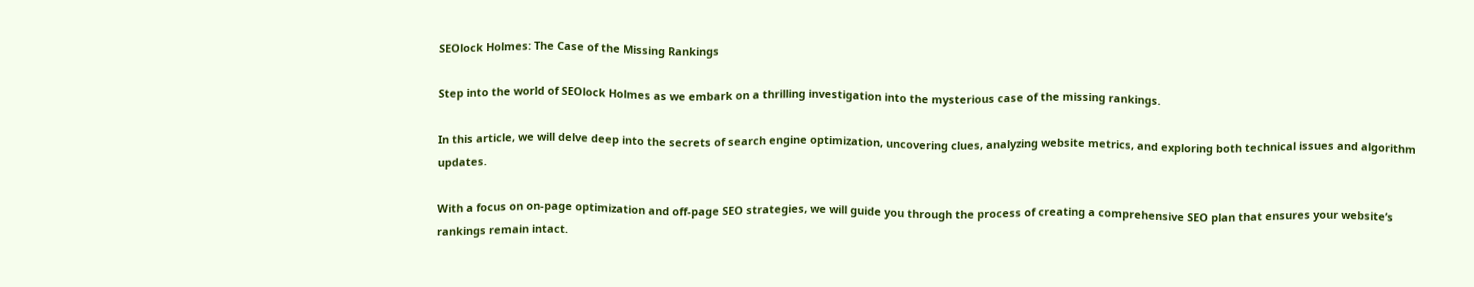SEOlock Holmes: The Case of the Missing Rankings

Step into the world of SEOlock Holmes as we embark on a thrilling investigation into the mysterious case of the missing rankings.

In this article, we will delve deep into the secrets of search engine optimization, uncovering clues, analyzing website metrics, and exploring both technical issues and algorithm updates.

With a focus on on-page optimization and off-page SEO strategies, we will guide you through the process of creating a comprehensive SEO plan that ensures your website’s rankings remain intact.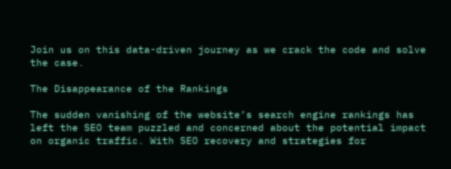Join us on this data-driven journey as we crack the code and solve the case.

The Disappearance of the Rankings

The sudden vanishing of the website’s search engine rankings has left the SEO team puzzled and concerned about the potential impact on organic traffic. With SEO recovery and strategies for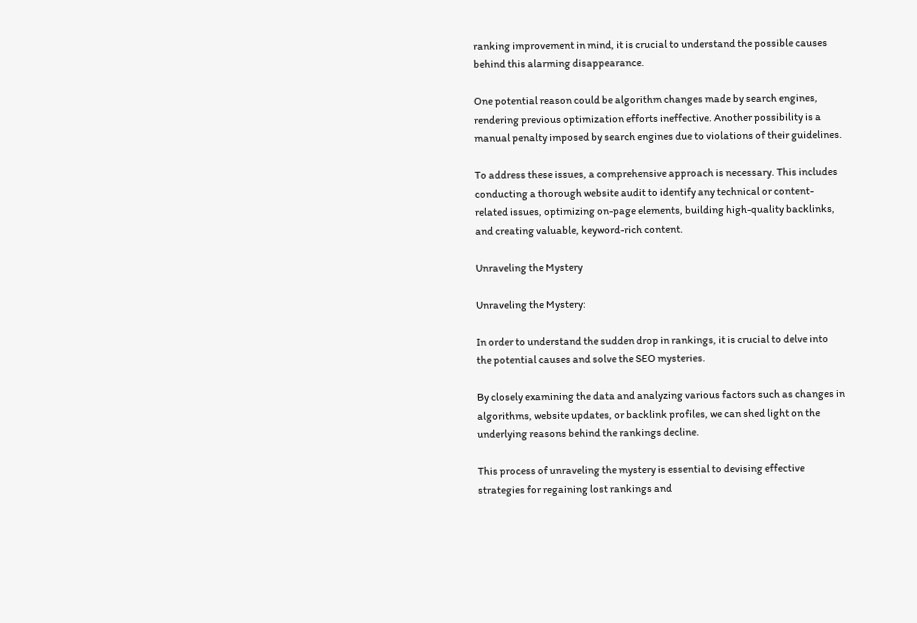ranking improvement in mind, it is crucial to understand the possible causes behind this alarming disappearance.

One potential reason could be algorithm changes made by search engines, rendering previous optimization efforts ineffective. Another possibility is a manual penalty imposed by search engines due to violations of their guidelines.

To address these issues, a comprehensive approach is necessary. This includes conducting a thorough website audit to identify any technical or content-related issues, optimizing on-page elements, building high-quality backlinks, and creating valuable, keyword-rich content.

Unraveling the Mystery

Unraveling the Mystery:

In order to understand the sudden drop in rankings, it is crucial to delve into the potential causes and solve the SEO mysteries.

By closely examining the data and analyzing various factors such as changes in algorithms, website updates, or backlink profiles, we can shed light on the underlying reasons behind the rankings decline.

This process of unraveling the mystery is essential to devising effective strategies for regaining lost rankings and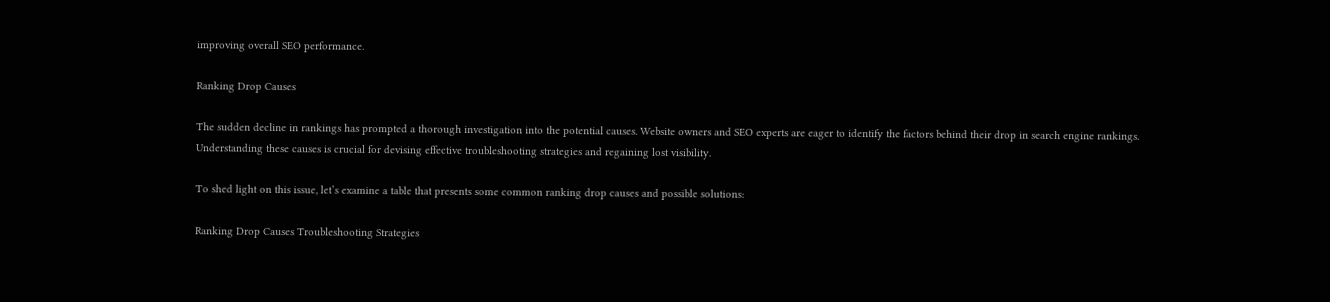improving overall SEO performance.

Ranking Drop Causes

The sudden decline in rankings has prompted a thorough investigation into the potential causes. Website owners and SEO experts are eager to identify the factors behind their drop in search engine rankings. Understanding these causes is crucial for devising effective troubleshooting strategies and regaining lost visibility.

To shed light on this issue, let’s examine a table that presents some common ranking drop causes and possible solutions:

Ranking Drop Causes Troubleshooting Strategies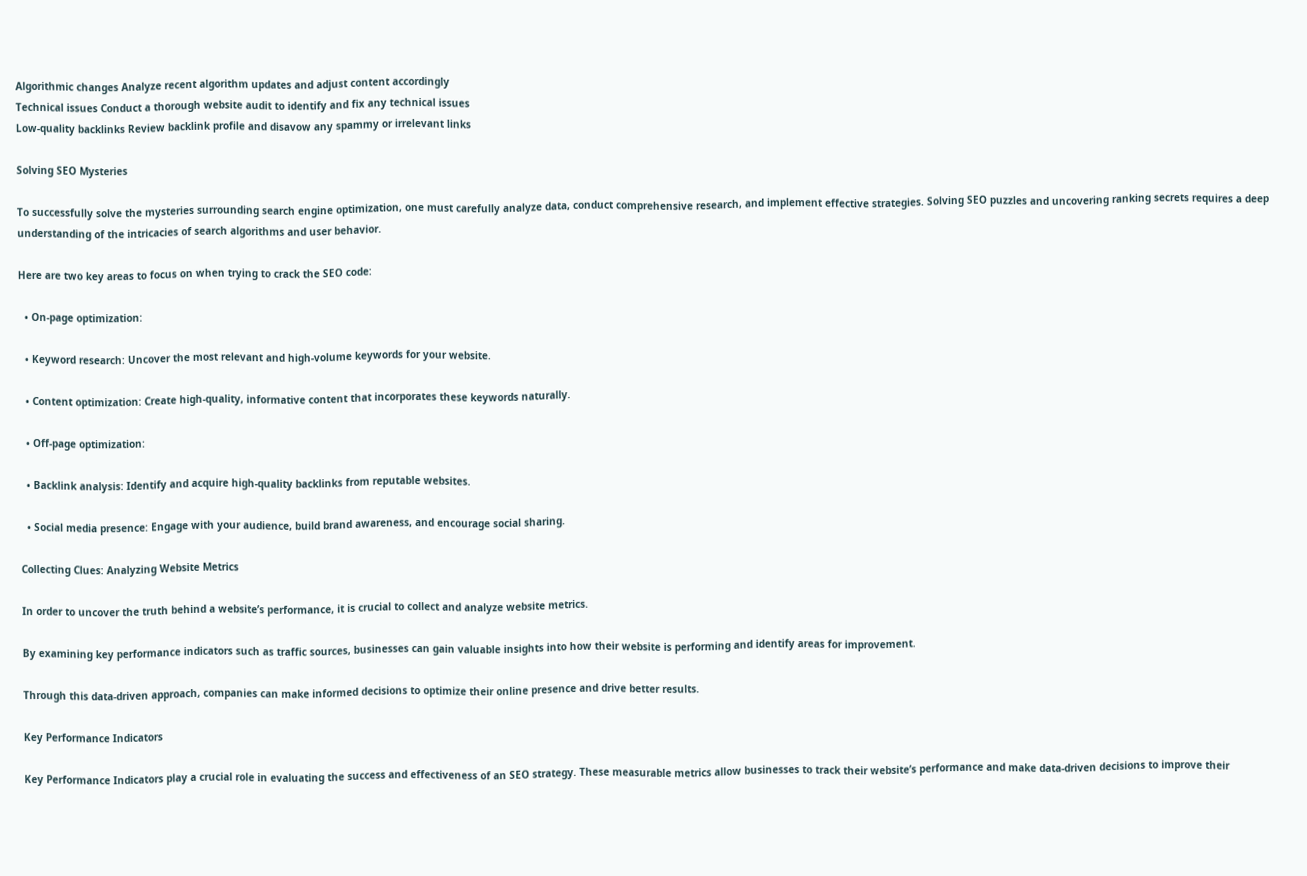Algorithmic changes Analyze recent algorithm updates and adjust content accordingly
Technical issues Conduct a thorough website audit to identify and fix any technical issues
Low-quality backlinks Review backlink profile and disavow any spammy or irrelevant links

Solving SEO Mysteries

To successfully solve the mysteries surrounding search engine optimization, one must carefully analyze data, conduct comprehensive research, and implement effective strategies. Solving SEO puzzles and uncovering ranking secrets requires a deep understanding of the intricacies of search algorithms and user behavior.

Here are two key areas to focus on when trying to crack the SEO code:

  • On-page optimization:

  • Keyword research: Uncover the most relevant and high-volume keywords for your website.

  • Content optimization: Create high-quality, informative content that incorporates these keywords naturally.

  • Off-page optimization:

  • Backlink analysis: Identify and acquire high-quality backlinks from reputable websites.

  • Social media presence: Engage with your audience, build brand awareness, and encourage social sharing.

Collecting Clues: Analyzing Website Metrics

In order to uncover the truth behind a website’s performance, it is crucial to collect and analyze website metrics.

By examining key performance indicators such as traffic sources, businesses can gain valuable insights into how their website is performing and identify areas for improvement.

Through this data-driven approach, companies can make informed decisions to optimize their online presence and drive better results.

Key Performance Indicators

Key Performance Indicators play a crucial role in evaluating the success and effectiveness of an SEO strategy. These measurable metrics allow businesses to track their website’s performance and make data-driven decisions to improve their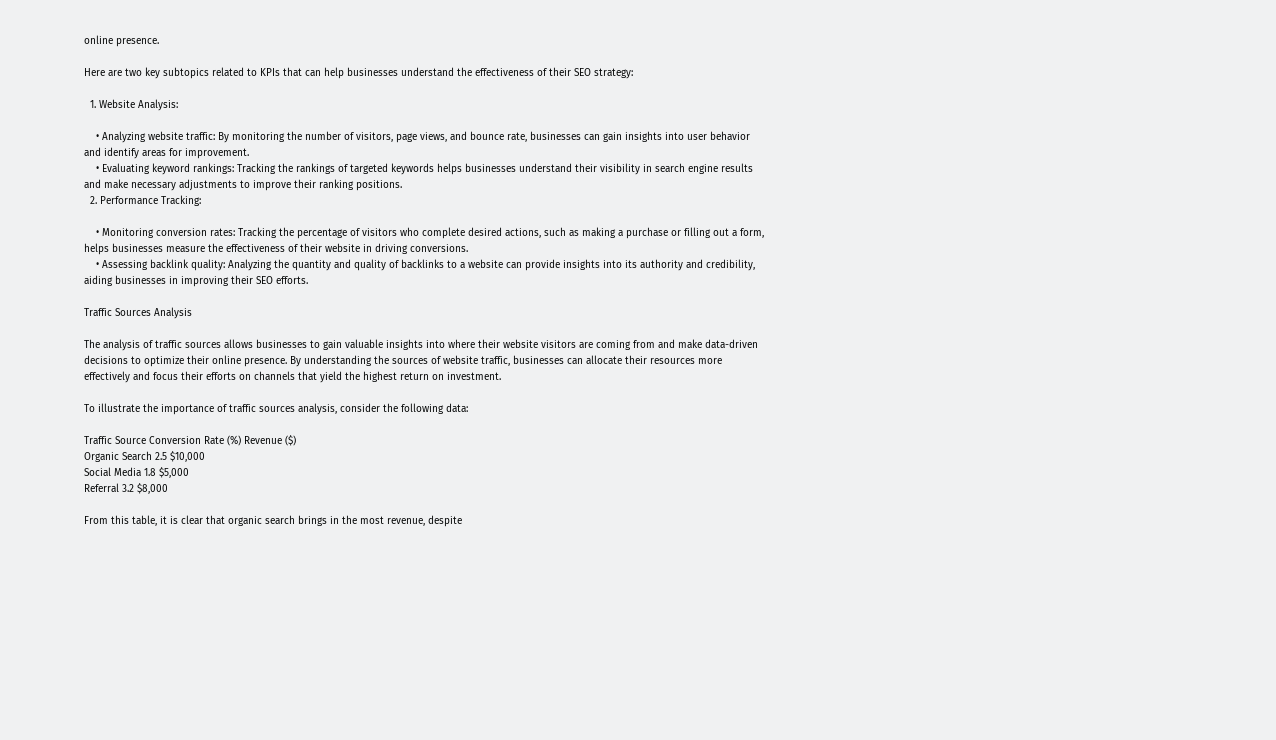online presence.

Here are two key subtopics related to KPIs that can help businesses understand the effectiveness of their SEO strategy:

  1. Website Analysis:

    • Analyzing website traffic: By monitoring the number of visitors, page views, and bounce rate, businesses can gain insights into user behavior and identify areas for improvement.
    • Evaluating keyword rankings: Tracking the rankings of targeted keywords helps businesses understand their visibility in search engine results and make necessary adjustments to improve their ranking positions.
  2. Performance Tracking:

    • Monitoring conversion rates: Tracking the percentage of visitors who complete desired actions, such as making a purchase or filling out a form, helps businesses measure the effectiveness of their website in driving conversions.
    • Assessing backlink quality: Analyzing the quantity and quality of backlinks to a website can provide insights into its authority and credibility, aiding businesses in improving their SEO efforts.

Traffic Sources Analysis

The analysis of traffic sources allows businesses to gain valuable insights into where their website visitors are coming from and make data-driven decisions to optimize their online presence. By understanding the sources of website traffic, businesses can allocate their resources more effectively and focus their efforts on channels that yield the highest return on investment.

To illustrate the importance of traffic sources analysis, consider the following data:

Traffic Source Conversion Rate (%) Revenue ($)
Organic Search 2.5 $10,000
Social Media 1.8 $5,000
Referral 3.2 $8,000

From this table, it is clear that organic search brings in the most revenue, despite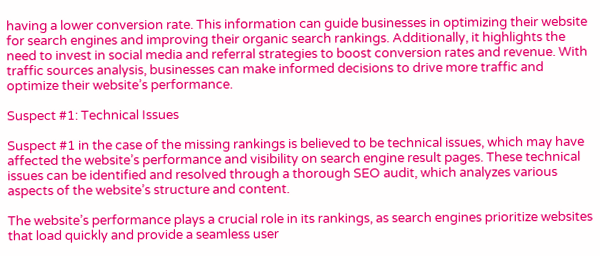having a lower conversion rate. This information can guide businesses in optimizing their website for search engines and improving their organic search rankings. Additionally, it highlights the need to invest in social media and referral strategies to boost conversion rates and revenue. With traffic sources analysis, businesses can make informed decisions to drive more traffic and optimize their website’s performance.

Suspect #1: Technical Issues

Suspect #1 in the case of the missing rankings is believed to be technical issues, which may have affected the website’s performance and visibility on search engine result pages. These technical issues can be identified and resolved through a thorough SEO audit, which analyzes various aspects of the website’s structure and content.

The website’s performance plays a crucial role in its rankings, as search engines prioritize websites that load quickly and provide a seamless user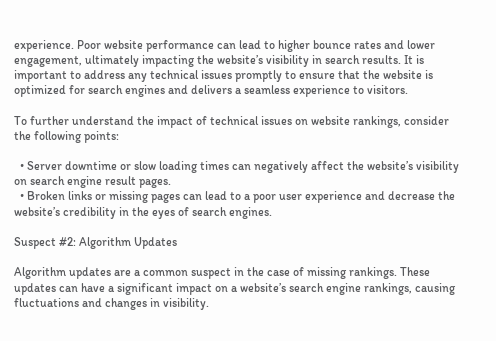experience. Poor website performance can lead to higher bounce rates and lower engagement, ultimately impacting the website’s visibility in search results. It is important to address any technical issues promptly to ensure that the website is optimized for search engines and delivers a seamless experience to visitors.

To further understand the impact of technical issues on website rankings, consider the following points:

  • Server downtime or slow loading times can negatively affect the website’s visibility on search engine result pages.
  • Broken links or missing pages can lead to a poor user experience and decrease the website’s credibility in the eyes of search engines.

Suspect #2: Algorithm Updates

Algorithm updates are a common suspect in the case of missing rankings. These updates can have a significant impact on a website’s search engine rankings, causing fluctuations and changes in visibility.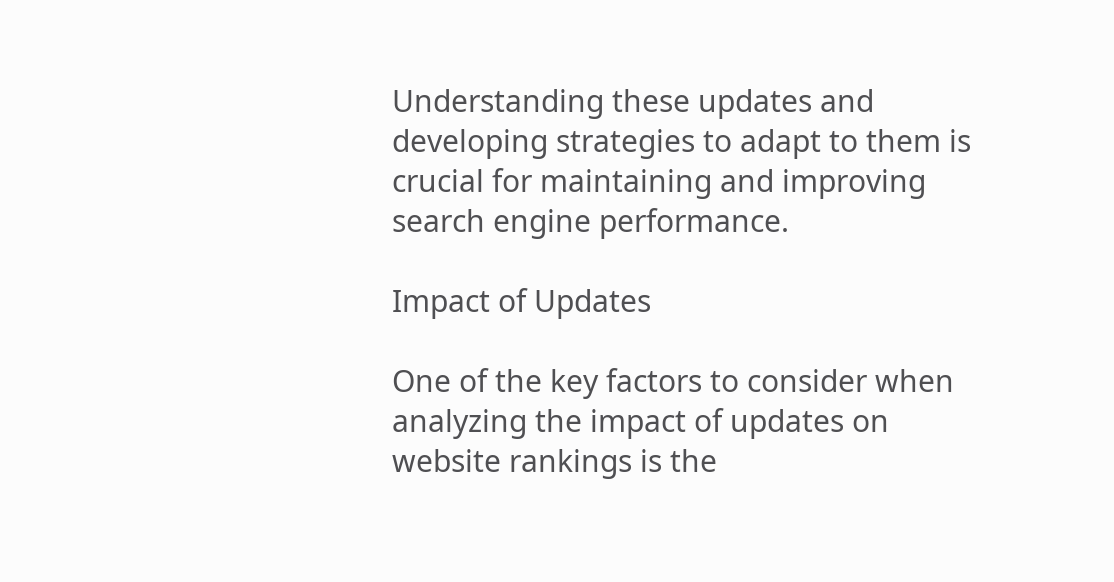Understanding these updates and developing strategies to adapt to them is crucial for maintaining and improving search engine performance.

Impact of Updates

One of the key factors to consider when analyzing the impact of updates on website rankings is the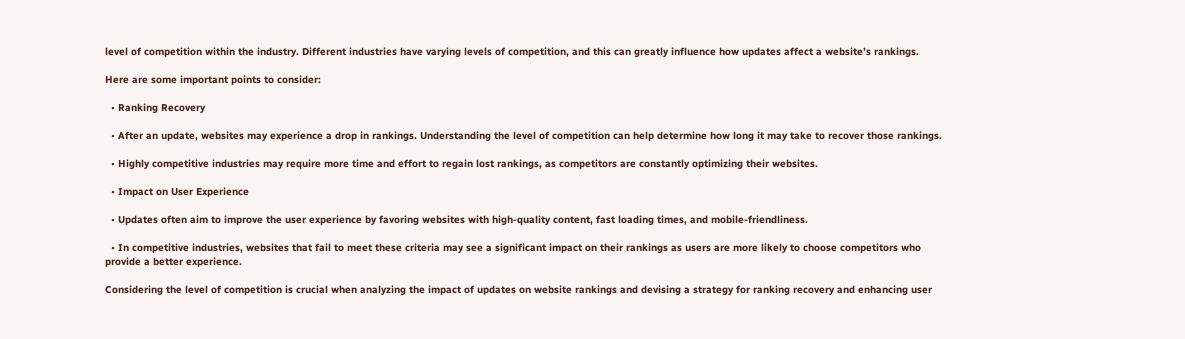level of competition within the industry. Different industries have varying levels of competition, and this can greatly influence how updates affect a website’s rankings.

Here are some important points to consider:

  • Ranking Recovery

  • After an update, websites may experience a drop in rankings. Understanding the level of competition can help determine how long it may take to recover those rankings.

  • Highly competitive industries may require more time and effort to regain lost rankings, as competitors are constantly optimizing their websites.

  • Impact on User Experience

  • Updates often aim to improve the user experience by favoring websites with high-quality content, fast loading times, and mobile-friendliness.

  • In competitive industries, websites that fail to meet these criteria may see a significant impact on their rankings as users are more likely to choose competitors who provide a better experience.

Considering the level of competition is crucial when analyzing the impact of updates on website rankings and devising a strategy for ranking recovery and enhancing user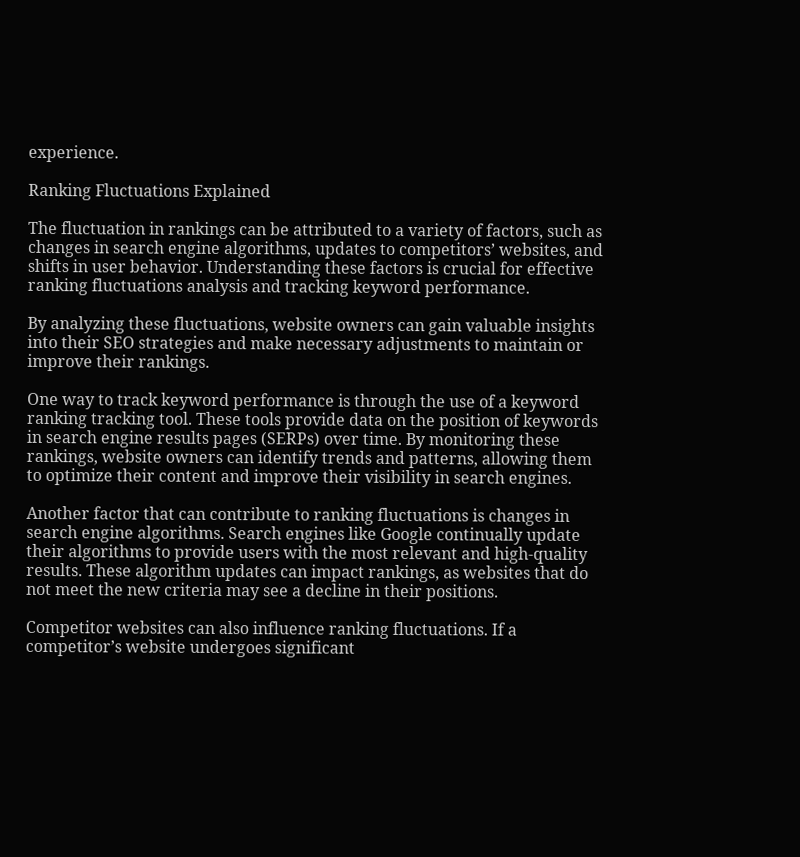experience.

Ranking Fluctuations Explained

The fluctuation in rankings can be attributed to a variety of factors, such as changes in search engine algorithms, updates to competitors’ websites, and shifts in user behavior. Understanding these factors is crucial for effective ranking fluctuations analysis and tracking keyword performance.

By analyzing these fluctuations, website owners can gain valuable insights into their SEO strategies and make necessary adjustments to maintain or improve their rankings.

One way to track keyword performance is through the use of a keyword ranking tracking tool. These tools provide data on the position of keywords in search engine results pages (SERPs) over time. By monitoring these rankings, website owners can identify trends and patterns, allowing them to optimize their content and improve their visibility in search engines.

Another factor that can contribute to ranking fluctuations is changes in search engine algorithms. Search engines like Google continually update their algorithms to provide users with the most relevant and high-quality results. These algorithm updates can impact rankings, as websites that do not meet the new criteria may see a decline in their positions.

Competitor websites can also influence ranking fluctuations. If a competitor’s website undergoes significant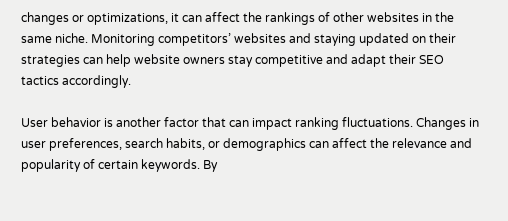changes or optimizations, it can affect the rankings of other websites in the same niche. Monitoring competitors’ websites and staying updated on their strategies can help website owners stay competitive and adapt their SEO tactics accordingly.

User behavior is another factor that can impact ranking fluctuations. Changes in user preferences, search habits, or demographics can affect the relevance and popularity of certain keywords. By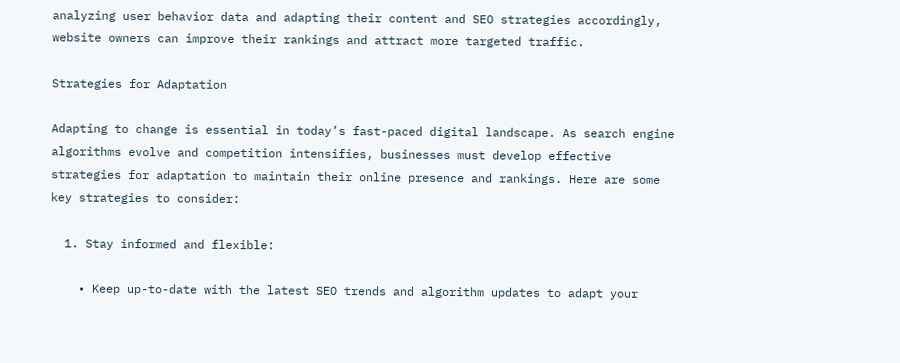analyzing user behavior data and adapting their content and SEO strategies accordingly, website owners can improve their rankings and attract more targeted traffic.

Strategies for Adaptation

Adapting to change is essential in today’s fast-paced digital landscape. As search engine algorithms evolve and competition intensifies, businesses must develop effective strategies for adaptation to maintain their online presence and rankings. Here are some key strategies to consider:

  1. Stay informed and flexible:

    • Keep up-to-date with the latest SEO trends and algorithm updates to adapt your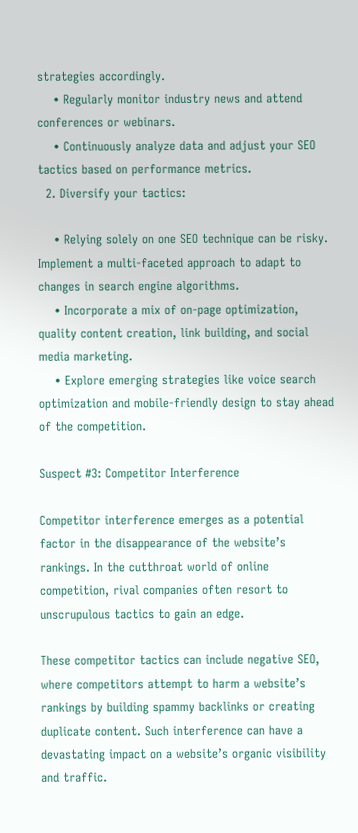strategies accordingly.
    • Regularly monitor industry news and attend conferences or webinars.
    • Continuously analyze data and adjust your SEO tactics based on performance metrics.
  2. Diversify your tactics:

    • Relying solely on one SEO technique can be risky. Implement a multi-faceted approach to adapt to changes in search engine algorithms.
    • Incorporate a mix of on-page optimization, quality content creation, link building, and social media marketing.
    • Explore emerging strategies like voice search optimization and mobile-friendly design to stay ahead of the competition.

Suspect #3: Competitor Interference

Competitor interference emerges as a potential factor in the disappearance of the website’s rankings. In the cutthroat world of online competition, rival companies often resort to unscrupulous tactics to gain an edge.

These competitor tactics can include negative SEO, where competitors attempt to harm a website’s rankings by building spammy backlinks or creating duplicate content. Such interference can have a devastating impact on a website’s organic visibility and traffic.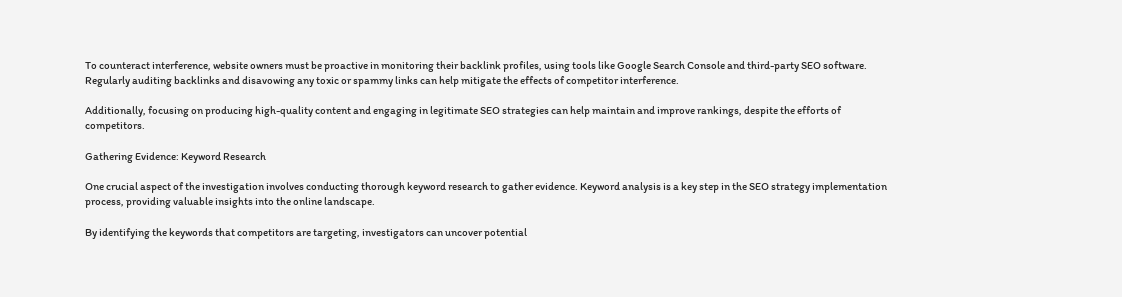To counteract interference, website owners must be proactive in monitoring their backlink profiles, using tools like Google Search Console and third-party SEO software. Regularly auditing backlinks and disavowing any toxic or spammy links can help mitigate the effects of competitor interference.

Additionally, focusing on producing high-quality content and engaging in legitimate SEO strategies can help maintain and improve rankings, despite the efforts of competitors.

Gathering Evidence: Keyword Research

One crucial aspect of the investigation involves conducting thorough keyword research to gather evidence. Keyword analysis is a key step in the SEO strategy implementation process, providing valuable insights into the online landscape.

By identifying the keywords that competitors are targeting, investigators can uncover potential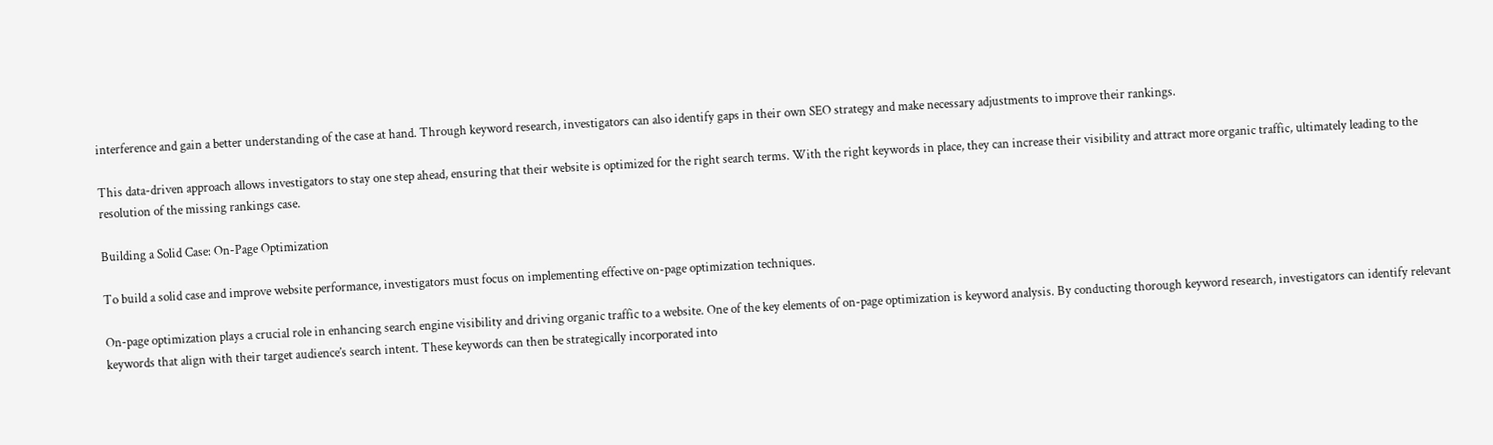interference and gain a better understanding of the case at hand. Through keyword research, investigators can also identify gaps in their own SEO strategy and make necessary adjustments to improve their rankings.

This data-driven approach allows investigators to stay one step ahead, ensuring that their website is optimized for the right search terms. With the right keywords in place, they can increase their visibility and attract more organic traffic, ultimately leading to the resolution of the missing rankings case.

Building a Solid Case: On-Page Optimization

To build a solid case and improve website performance, investigators must focus on implementing effective on-page optimization techniques.

On-page optimization plays a crucial role in enhancing search engine visibility and driving organic traffic to a website. One of the key elements of on-page optimization is keyword analysis. By conducting thorough keyword research, investigators can identify relevant keywords that align with their target audience’s search intent. These keywords can then be strategically incorporated into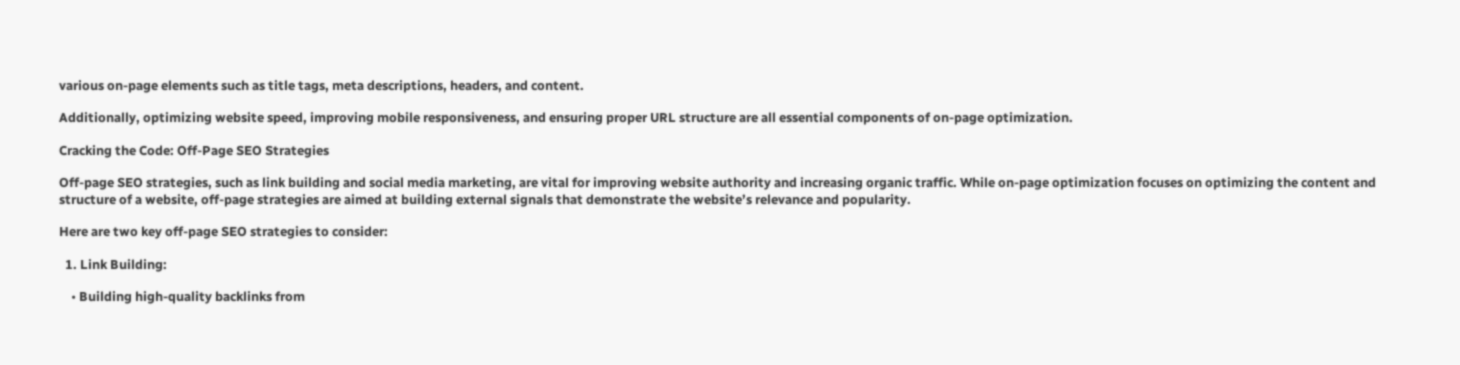various on-page elements such as title tags, meta descriptions, headers, and content.

Additionally, optimizing website speed, improving mobile responsiveness, and ensuring proper URL structure are all essential components of on-page optimization.

Cracking the Code: Off-Page SEO Strategies

Off-page SEO strategies, such as link building and social media marketing, are vital for improving website authority and increasing organic traffic. While on-page optimization focuses on optimizing the content and structure of a website, off-page strategies are aimed at building external signals that demonstrate the website’s relevance and popularity.

Here are two key off-page SEO strategies to consider:

  1. Link Building:

    • Building high-quality backlinks from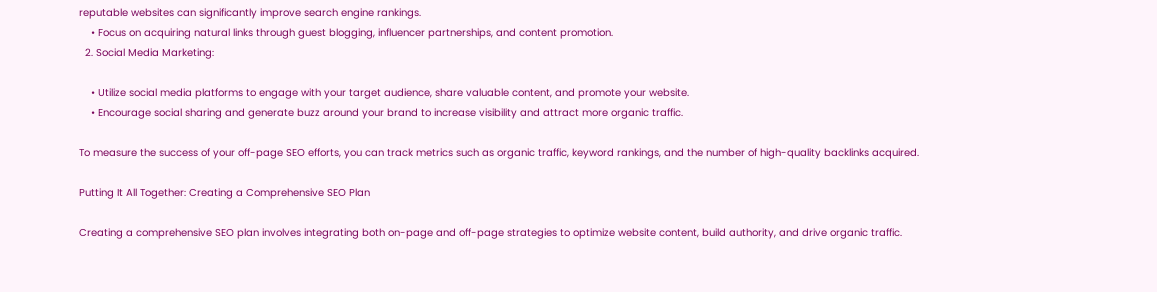reputable websites can significantly improve search engine rankings.
    • Focus on acquiring natural links through guest blogging, influencer partnerships, and content promotion.
  2. Social Media Marketing:

    • Utilize social media platforms to engage with your target audience, share valuable content, and promote your website.
    • Encourage social sharing and generate buzz around your brand to increase visibility and attract more organic traffic.

To measure the success of your off-page SEO efforts, you can track metrics such as organic traffic, keyword rankings, and the number of high-quality backlinks acquired.

Putting It All Together: Creating a Comprehensive SEO Plan

Creating a comprehensive SEO plan involves integrating both on-page and off-page strategies to optimize website content, build authority, and drive organic traffic.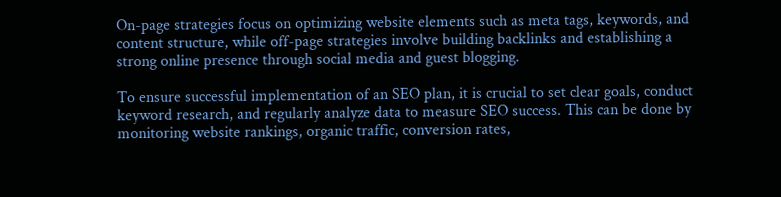On-page strategies focus on optimizing website elements such as meta tags, keywords, and content structure, while off-page strategies involve building backlinks and establishing a strong online presence through social media and guest blogging.

To ensure successful implementation of an SEO plan, it is crucial to set clear goals, conduct keyword research, and regularly analyze data to measure SEO success. This can be done by monitoring website rankings, organic traffic, conversion rates,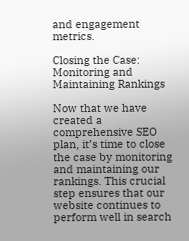and engagement metrics.

Closing the Case: Monitoring and Maintaining Rankings

Now that we have created a comprehensive SEO plan, it’s time to close the case by monitoring and maintaining our rankings. This crucial step ensures that our website continues to perform well in search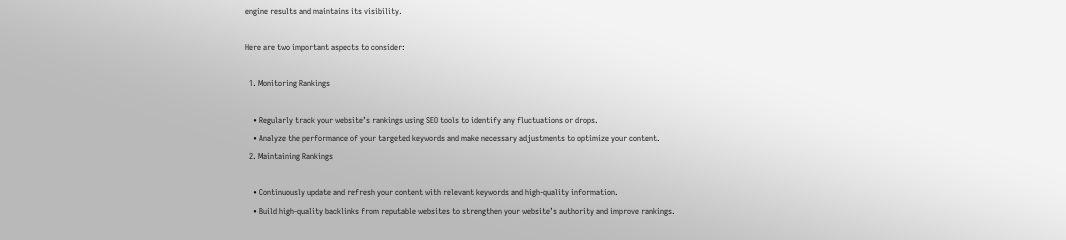engine results and maintains its visibility.

Here are two important aspects to consider:

  1. Monitoring Rankings

    • Regularly track your website’s rankings using SEO tools to identify any fluctuations or drops.
    • Analyze the performance of your targeted keywords and make necessary adjustments to optimize your content.
  2. Maintaining Rankings

    • Continuously update and refresh your content with relevant keywords and high-quality information.
    • Build high-quality backlinks from reputable websites to strengthen your website’s authority and improve rankings.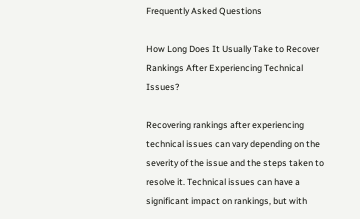Frequently Asked Questions

How Long Does It Usually Take to Recover Rankings After Experiencing Technical Issues?

Recovering rankings after experiencing technical issues can vary depending on the severity of the issue and the steps taken to resolve it. Technical issues can have a significant impact on rankings, but with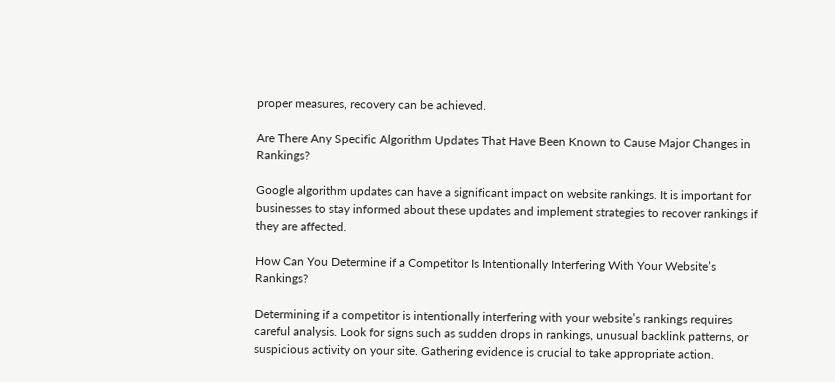proper measures, recovery can be achieved.

Are There Any Specific Algorithm Updates That Have Been Known to Cause Major Changes in Rankings?

Google algorithm updates can have a significant impact on website rankings. It is important for businesses to stay informed about these updates and implement strategies to recover rankings if they are affected.

How Can You Determine if a Competitor Is Intentionally Interfering With Your Website’s Rankings?

Determining if a competitor is intentionally interfering with your website’s rankings requires careful analysis. Look for signs such as sudden drops in rankings, unusual backlink patterns, or suspicious activity on your site. Gathering evidence is crucial to take appropriate action.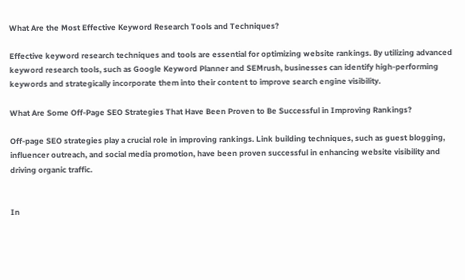What Are the Most Effective Keyword Research Tools and Techniques?

Effective keyword research techniques and tools are essential for optimizing website rankings. By utilizing advanced keyword research tools, such as Google Keyword Planner and SEMrush, businesses can identify high-performing keywords and strategically incorporate them into their content to improve search engine visibility.

What Are Some Off-Page SEO Strategies That Have Been Proven to Be Successful in Improving Rankings?

Off-page SEO strategies play a crucial role in improving rankings. Link building techniques, such as guest blogging, influencer outreach, and social media promotion, have been proven successful in enhancing website visibility and driving organic traffic.


In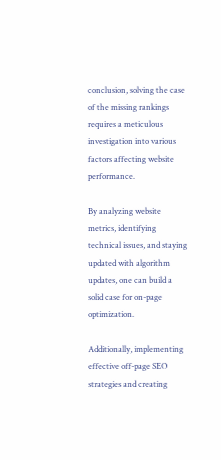conclusion, solving the case of the missing rankings requires a meticulous investigation into various factors affecting website performance.

By analyzing website metrics, identifying technical issues, and staying updated with algorithm updates, one can build a solid case for on-page optimization.

Additionally, implementing effective off-page SEO strategies and creating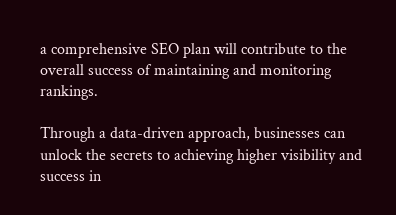a comprehensive SEO plan will contribute to the overall success of maintaining and monitoring rankings.

Through a data-driven approach, businesses can unlock the secrets to achieving higher visibility and success in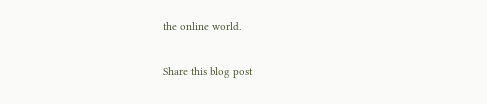the online world.

Share this blog post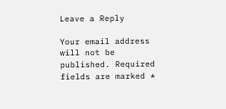Leave a Reply

Your email address will not be published. Required fields are marked *